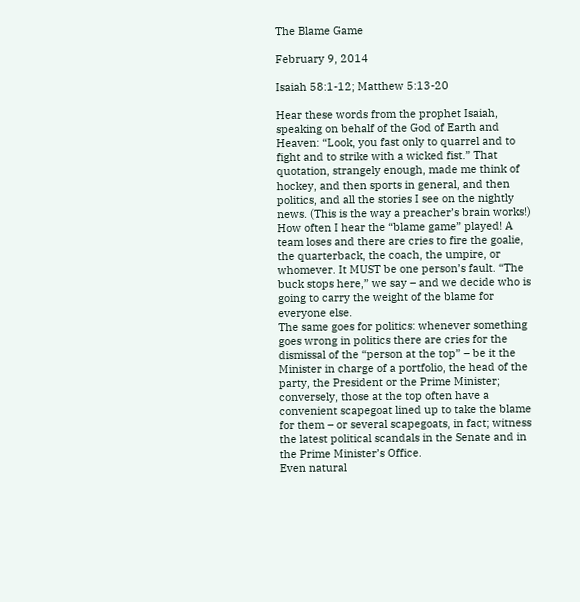The Blame Game

February 9, 2014

Isaiah 58:1-12; Matthew 5:13-20

Hear these words from the prophet Isaiah, speaking on behalf of the God of Earth and Heaven: “Look, you fast only to quarrel and to fight and to strike with a wicked fist.” That quotation, strangely enough, made me think of hockey, and then sports in general, and then politics, and all the stories I see on the nightly news. (This is the way a preacher’s brain works!)
How often I hear the “blame game” played! A team loses and there are cries to fire the goalie, the quarterback, the coach, the umpire, or whomever. It MUST be one person’s fault. “The buck stops here,” we say – and we decide who is going to carry the weight of the blame for everyone else.
The same goes for politics: whenever something goes wrong in politics there are cries for the dismissal of the “person at the top” – be it the Minister in charge of a portfolio, the head of the party, the President or the Prime Minister; conversely, those at the top often have a convenient scapegoat lined up to take the blame for them – or several scapegoats, in fact; witness the latest political scandals in the Senate and in the Prime Minister’s Office.
Even natural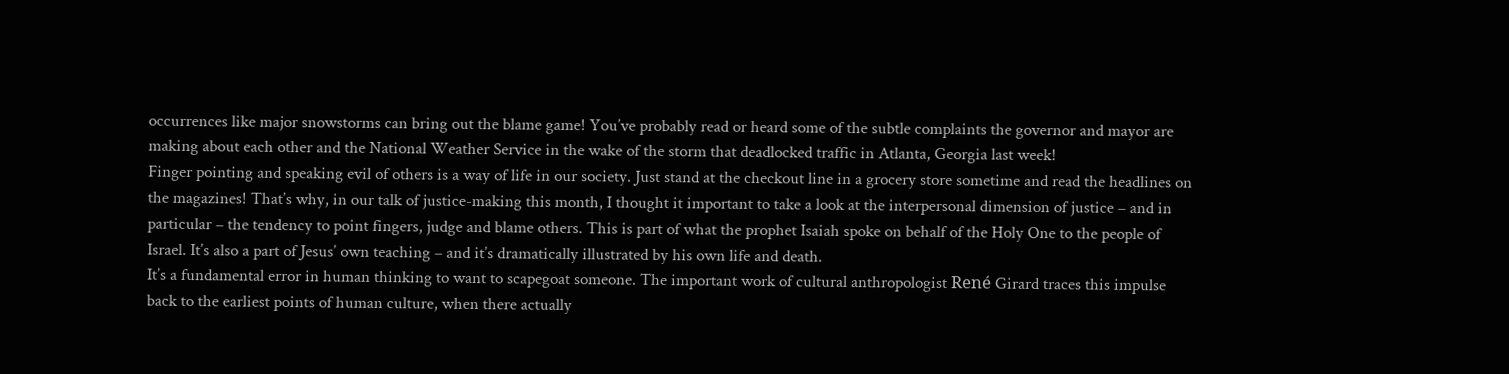occurrences like major snowstorms can bring out the blame game! You’ve probably read or heard some of the subtle complaints the governor and mayor are making about each other and the National Weather Service in the wake of the storm that deadlocked traffic in Atlanta, Georgia last week!
Finger pointing and speaking evil of others is a way of life in our society. Just stand at the checkout line in a grocery store sometime and read the headlines on the magazines! That’s why, in our talk of justice-making this month, I thought it important to take a look at the interpersonal dimension of justice – and in particular – the tendency to point fingers, judge and blame others. This is part of what the prophet Isaiah spoke on behalf of the Holy One to the people of Israel. It’s also a part of Jesus’ own teaching – and it’s dramatically illustrated by his own life and death.
It’s a fundamental error in human thinking to want to scapegoat someone. The important work of cultural anthropologist René Girard traces this impulse back to the earliest points of human culture, when there actually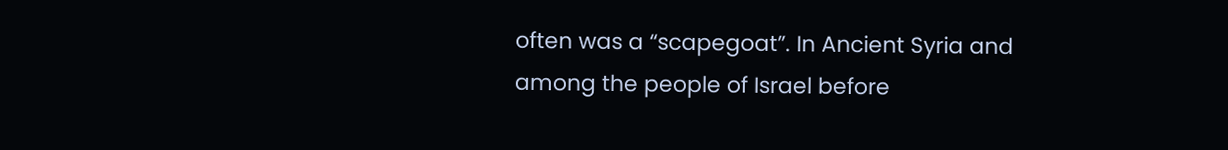often was a “scapegoat”. In Ancient Syria and among the people of Israel before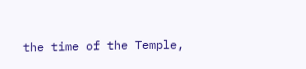the time of the Temple,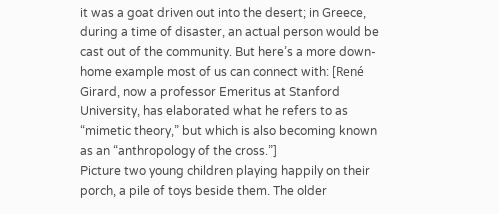it was a goat driven out into the desert; in Greece, during a time of disaster, an actual person would be cast out of the community. But here’s a more down-home example most of us can connect with: [René Girard, now a professor Emeritus at Stanford University, has elaborated what he refers to as “mimetic theory,” but which is also becoming known as an “anthropology of the cross.”]
Picture two young children playing happily on their porch, a pile of toys beside them. The older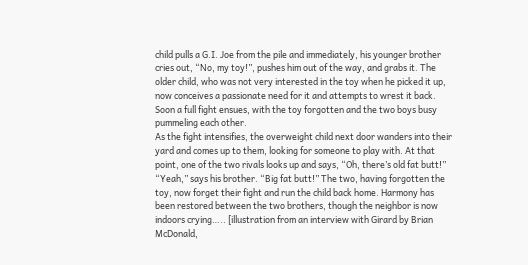child pulls a G.I. Joe from the pile and immediately, his younger brother cries out, “No, my toy!”, pushes him out of the way, and grabs it. The older child, who was not very interested in the toy when he picked it up, now conceives a passionate need for it and attempts to wrest it back. Soon a full fight ensues, with the toy forgotten and the two boys busy pummeling each other.
As the fight intensifies, the overweight child next door wanders into their yard and comes up to them, looking for someone to play with. At that point, one of the two rivals looks up and says, “Oh, there’s old fat butt!” “Yeah,” says his brother. “Big fat butt!” The two, having forgotten the toy, now forget their fight and run the child back home. Harmony has been restored between the two brothers, though the neighbor is now indoors crying….. [illustration from an interview with Girard by Brian McDonald,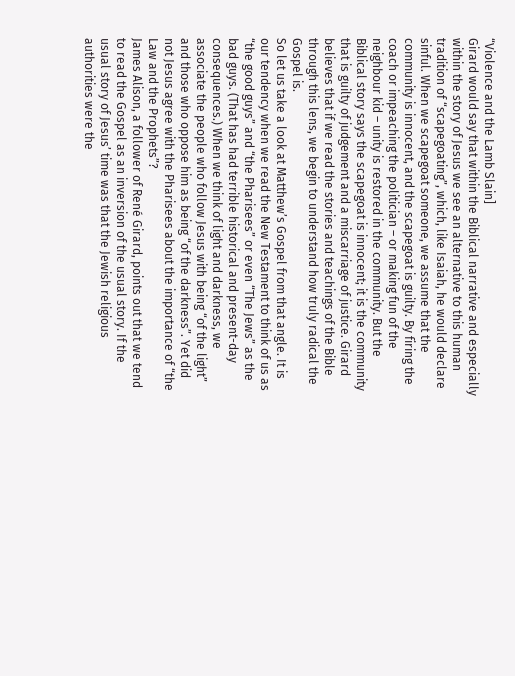“Violence and the Lamb Slain]
Girard would say that within the Biblical narrative and especially within the story of Jesus we see an alternative to this human tradition of “scapegoating”, which, like Isaiah, he would declare sinful. When we scapegoat someone, we assume that the community is innocent, and the scapegoat is guilty. By firing the coach or impeaching the politician – or making fun of the neighbour kid – unity is restored in the community. But the Biblical story says the scapegoat is innocent; it is the community that is guilty of judgement and a miscarriage of justice. Girard believes that if we read the stories and teachings of the Bible through this lens, we begin to understand how truly radical the Gospel is.
So let us take a look at Matthew’s Gospel from that angle. It is our tendency when we read the New Testament to think of us as “the good guys” and “the Pharisees” or even “The Jews” as the bad guys. (That has had terrible historical and present-day consequences.) When we think of light and darkness, we associate the people who follow Jesus with being “of the light” and those who oppose him as being “of the darkness”. Yet did not Jesus agree with the Pharisees about the importance of “the Law and the Prophets”?
James Alison, a follower of René Girard, points out that we tend to read the Gospel as an inversion of the usual story. If the usual story of Jesus’ time was that the Jewish religious authorities were the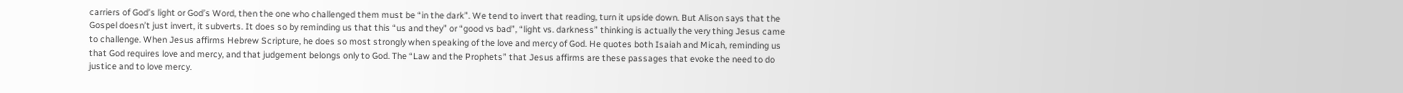carriers of God’s light or God’s Word, then the one who challenged them must be “in the dark”. We tend to invert that reading, turn it upside down. But Alison says that the Gospel doesn’t just invert, it subverts. It does so by reminding us that this “us and they” or “good vs bad”, “light vs. darkness” thinking is actually the very thing Jesus came to challenge. When Jesus affirms Hebrew Scripture, he does so most strongly when speaking of the love and mercy of God. He quotes both Isaiah and Micah, reminding us that God requires love and mercy, and that judgement belongs only to God. The “Law and the Prophets” that Jesus affirms are these passages that evoke the need to do justice and to love mercy.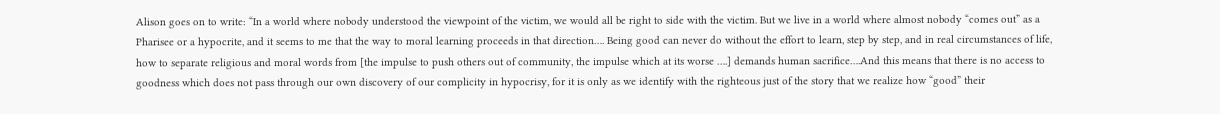Alison goes on to write: “In a world where nobody understood the viewpoint of the victim, we would all be right to side with the victim. But we live in a world where almost nobody “comes out” as a Pharisee or a hypocrite, and it seems to me that the way to moral learning proceeds in that direction…. Being good can never do without the effort to learn, step by step, and in real circumstances of life, how to separate religious and moral words from [the impulse to push others out of community, the impulse which at its worse ….] demands human sacrifice….And this means that there is no access to goodness which does not pass through our own discovery of our complicity in hypocrisy, for it is only as we identify with the righteous just of the story that we realize how “good” their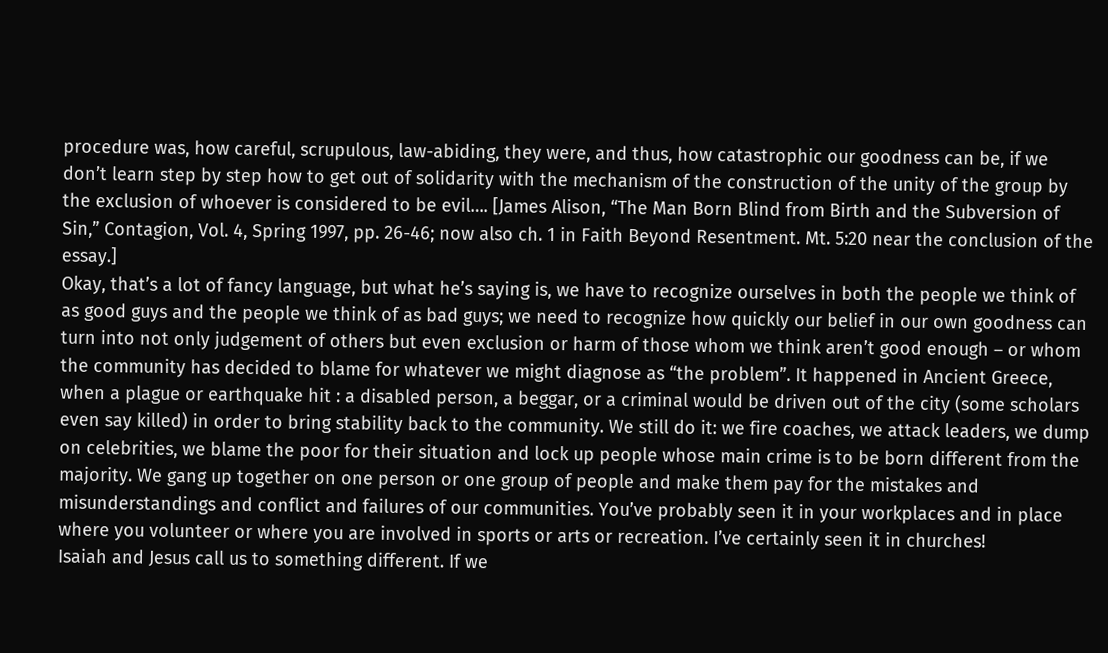procedure was, how careful, scrupulous, law-abiding, they were, and thus, how catastrophic our goodness can be, if we don’t learn step by step how to get out of solidarity with the mechanism of the construction of the unity of the group by the exclusion of whoever is considered to be evil…. [James Alison, “The Man Born Blind from Birth and the Subversion of Sin,” Contagion, Vol. 4, Spring 1997, pp. 26-46; now also ch. 1 in Faith Beyond Resentment. Mt. 5:20 near the conclusion of the essay.]
Okay, that’s a lot of fancy language, but what he’s saying is, we have to recognize ourselves in both the people we think of as good guys and the people we think of as bad guys; we need to recognize how quickly our belief in our own goodness can turn into not only judgement of others but even exclusion or harm of those whom we think aren’t good enough – or whom the community has decided to blame for whatever we might diagnose as “the problem”. It happened in Ancient Greece, when a plague or earthquake hit : a disabled person, a beggar, or a criminal would be driven out of the city (some scholars even say killed) in order to bring stability back to the community. We still do it: we fire coaches, we attack leaders, we dump on celebrities, we blame the poor for their situation and lock up people whose main crime is to be born different from the majority. We gang up together on one person or one group of people and make them pay for the mistakes and misunderstandings and conflict and failures of our communities. You’ve probably seen it in your workplaces and in place where you volunteer or where you are involved in sports or arts or recreation. I’ve certainly seen it in churches!
Isaiah and Jesus call us to something different. If we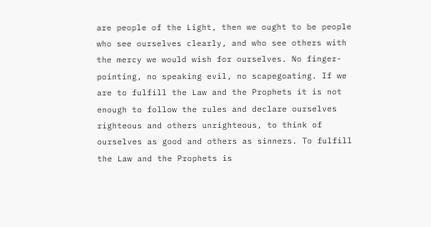are people of the Light, then we ought to be people who see ourselves clearly, and who see others with the mercy we would wish for ourselves. No finger-pointing, no speaking evil, no scapegoating. If we are to fulfill the Law and the Prophets it is not enough to follow the rules and declare ourselves righteous and others unrighteous, to think of ourselves as good and others as sinners. To fulfill the Law and the Prophets is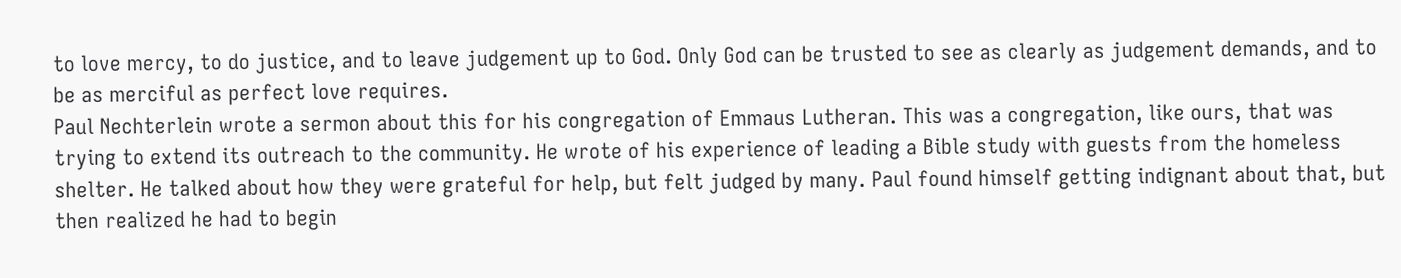to love mercy, to do justice, and to leave judgement up to God. Only God can be trusted to see as clearly as judgement demands, and to be as merciful as perfect love requires.
Paul Nechterlein wrote a sermon about this for his congregation of Emmaus Lutheran. This was a congregation, like ours, that was trying to extend its outreach to the community. He wrote of his experience of leading a Bible study with guests from the homeless shelter. He talked about how they were grateful for help, but felt judged by many. Paul found himself getting indignant about that, but then realized he had to begin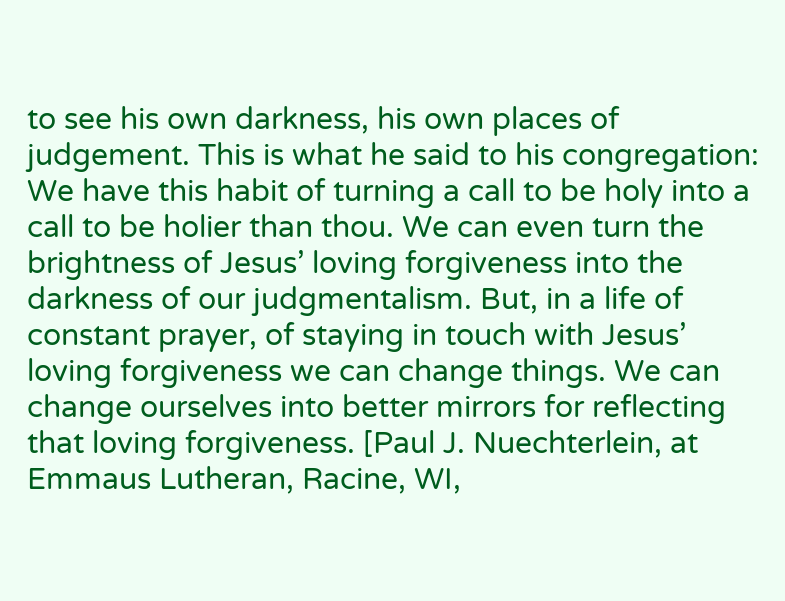to see his own darkness, his own places of judgement. This is what he said to his congregation:
We have this habit of turning a call to be holy into a call to be holier than thou. We can even turn the brightness of Jesus’ loving forgiveness into the darkness of our judgmentalism. But, in a life of constant prayer, of staying in touch with Jesus’ loving forgiveness we can change things. We can change ourselves into better mirrors for reflecting that loving forgiveness. [Paul J. Nuechterlein, at Emmaus Lutheran, Racine, WI,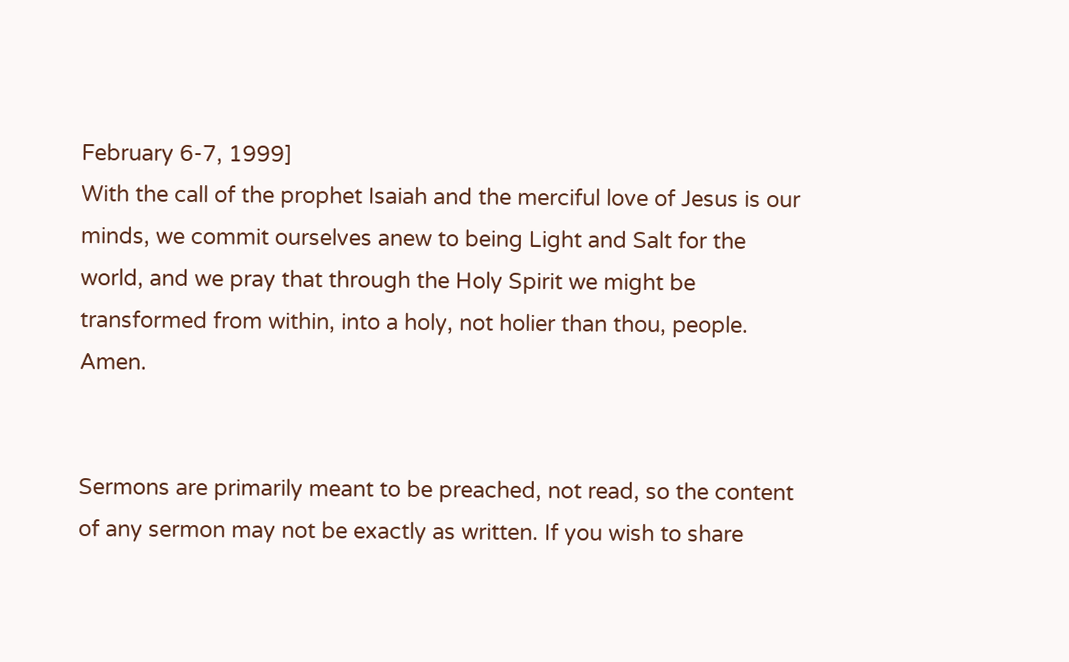February 6-7, 1999]
With the call of the prophet Isaiah and the merciful love of Jesus is our minds, we commit ourselves anew to being Light and Salt for the world, and we pray that through the Holy Spirit we might be transformed from within, into a holy, not holier than thou, people. Amen.


Sermons are primarily meant to be preached, not read, so the content of any sermon may not be exactly as written. If you wish to share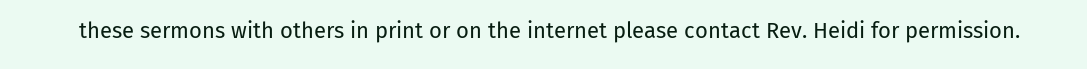these sermons with others in print or on the internet please contact Rev. Heidi for permission.